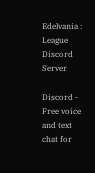Edelvania : League Discord Server

Discord - Free voice and text chat for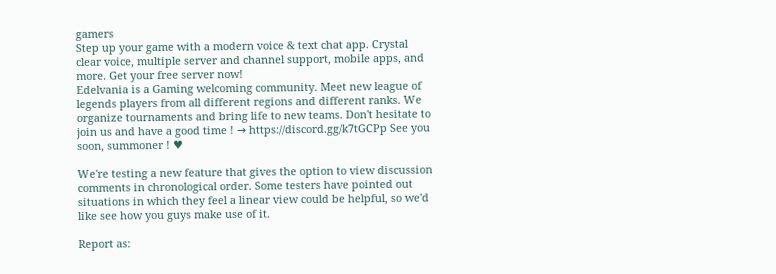gamers
Step up your game with a modern voice & text chat app. Crystal clear voice, multiple server and channel support, mobile apps, and more. Get your free server now!
Edelvania is a Gaming welcoming community. Meet new league of legends players from all different regions and different ranks. We organize tournaments and bring life to new teams. Don't hesitate to join us and have a good time ! → https://discord.gg/k7tGCPp See you soon, summoner ! ♥

We're testing a new feature that gives the option to view discussion comments in chronological order. Some testers have pointed out situations in which they feel a linear view could be helpful, so we'd like see how you guys make use of it.

Report as: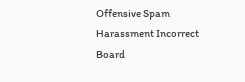Offensive Spam Harassment Incorrect Board